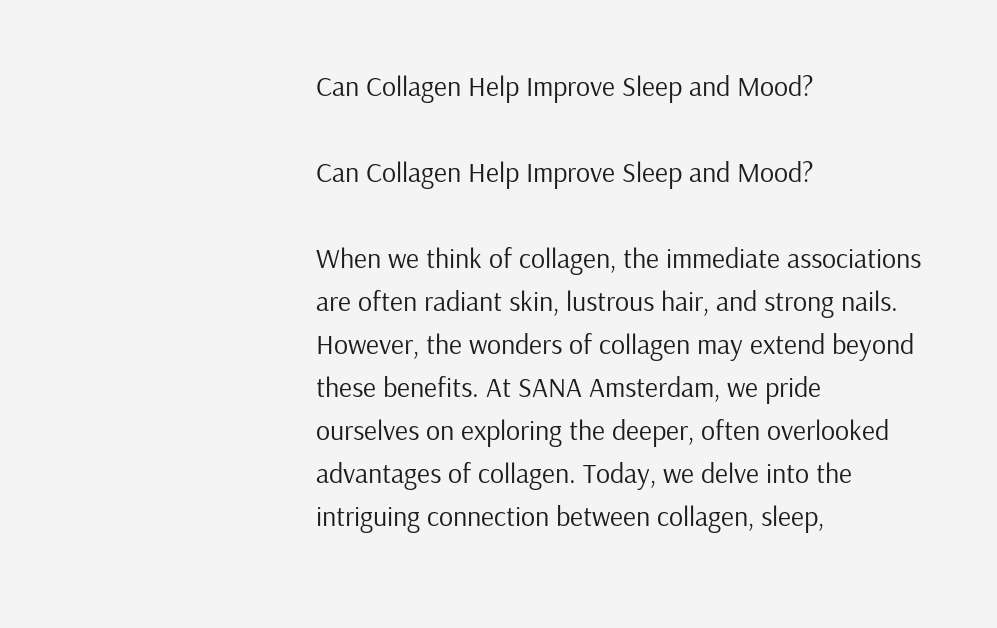Can Collagen Help Improve Sleep and Mood?

Can Collagen Help Improve Sleep and Mood?

When we think of collagen, the immediate associations are often radiant skin, lustrous hair, and strong nails. However, the wonders of collagen may extend beyond these benefits. At SANA Amsterdam, we pride ourselves on exploring the deeper, often overlooked advantages of collagen. Today, we delve into the intriguing connection between collagen, sleep,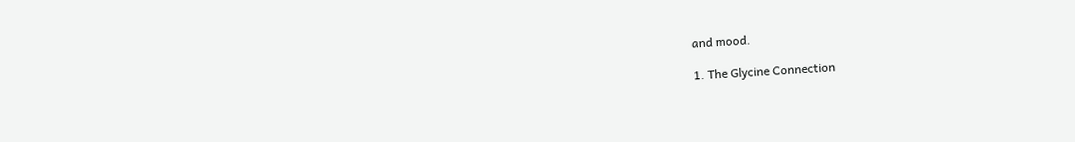and mood.

1. The Glycine Connection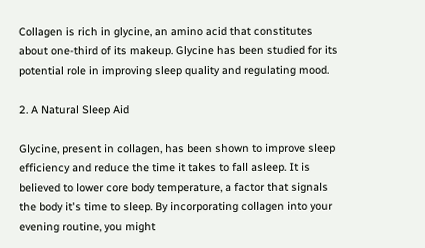Collagen is rich in glycine, an amino acid that constitutes about one-third of its makeup. Glycine has been studied for its potential role in improving sleep quality and regulating mood.

2. A Natural Sleep Aid

Glycine, present in collagen, has been shown to improve sleep efficiency and reduce the time it takes to fall asleep. It is believed to lower core body temperature, a factor that signals the body it's time to sleep. By incorporating collagen into your evening routine, you might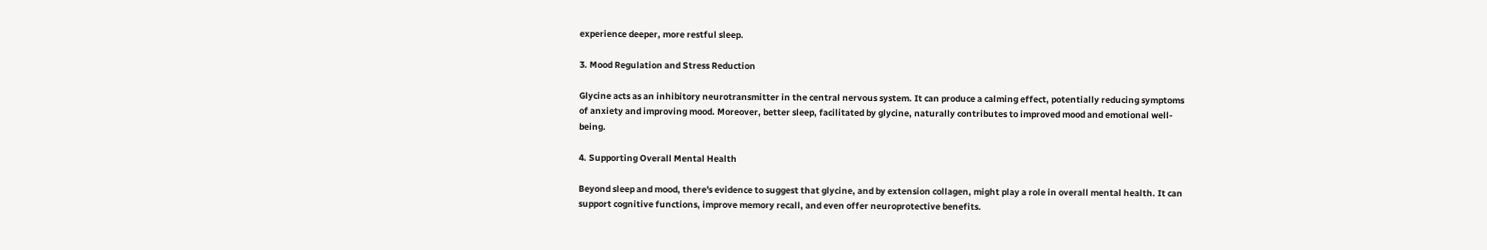experience deeper, more restful sleep.

3. Mood Regulation and Stress Reduction

Glycine acts as an inhibitory neurotransmitter in the central nervous system. It can produce a calming effect, potentially reducing symptoms of anxiety and improving mood. Moreover, better sleep, facilitated by glycine, naturally contributes to improved mood and emotional well-being.

4. Supporting Overall Mental Health

Beyond sleep and mood, there's evidence to suggest that glycine, and by extension collagen, might play a role in overall mental health. It can support cognitive functions, improve memory recall, and even offer neuroprotective benefits.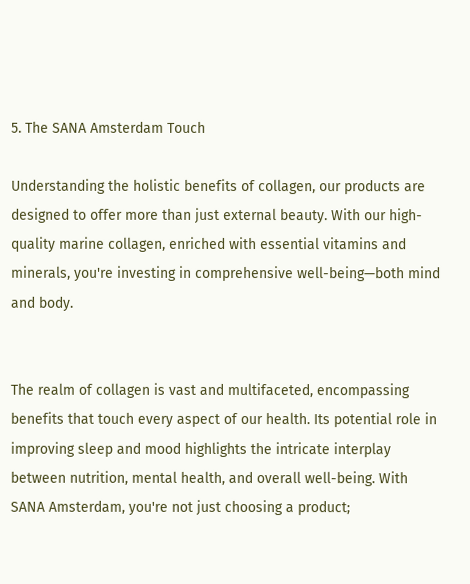5. The SANA Amsterdam Touch

Understanding the holistic benefits of collagen, our products are designed to offer more than just external beauty. With our high-quality marine collagen, enriched with essential vitamins and minerals, you're investing in comprehensive well-being—both mind and body.


The realm of collagen is vast and multifaceted, encompassing benefits that touch every aspect of our health. Its potential role in improving sleep and mood highlights the intricate interplay between nutrition, mental health, and overall well-being. With SANA Amsterdam, you're not just choosing a product;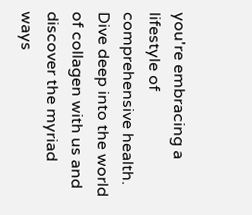you're embracing a lifestyle of comprehensive health. Dive deep into the world of collagen with us and discover the myriad ways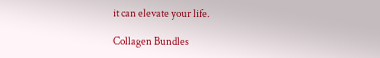it can elevate your life.

Collagen Bundles